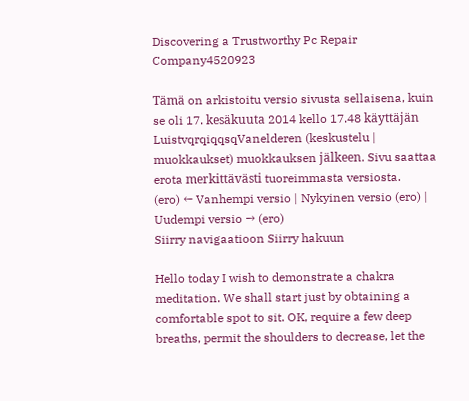Discovering a Trustworthy Pc Repair Company4520923

Tämä on arkistoitu versio sivusta sellaisena, kuin se oli 17. kesäkuuta 2014 kello 17.48 käyttäjän LuistvqrqiqqsqVanelderen (keskustelu | muokkaukset) muokkauksen jälkeen. Sivu saattaa erota merkittävästi tuoreimmasta versiosta.
(ero) ← Vanhempi versio | Nykyinen versio (ero) | Uudempi versio → (ero)
Siirry navigaatioon Siirry hakuun

Hello today I wish to demonstrate a chakra meditation. We shall start just by obtaining a comfortable spot to sit. OK, require a few deep breaths, permit the shoulders to decrease, let the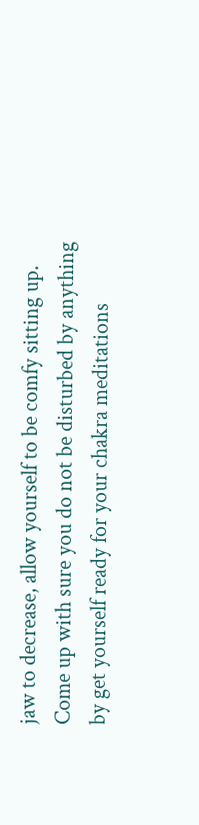jaw to decrease, allow yourself to be comfy sitting up. Come up with sure you do not be disturbed by anything by get yourself ready for your chakra meditations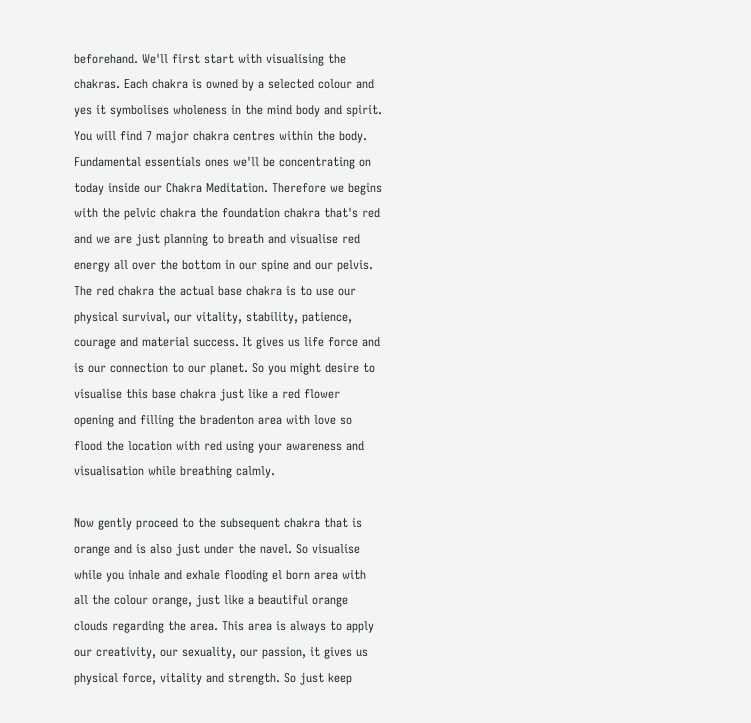beforehand. We'll first start with visualising the chakras. Each chakra is owned by a selected colour and yes it symbolises wholeness in the mind body and spirit. You will find 7 major chakra centres within the body. Fundamental essentials ones we'll be concentrating on today inside our Chakra Meditation. Therefore we begins with the pelvic chakra the foundation chakra that's red and we are just planning to breath and visualise red energy all over the bottom in our spine and our pelvis. The red chakra the actual base chakra is to use our physical survival, our vitality, stability, patience, courage and material success. It gives us life force and is our connection to our planet. So you might desire to visualise this base chakra just like a red flower opening and filling the bradenton area with love so flood the location with red using your awareness and visualisation while breathing calmly.

Now gently proceed to the subsequent chakra that is orange and is also just under the navel. So visualise while you inhale and exhale flooding el born area with all the colour orange, just like a beautiful orange clouds regarding the area. This area is always to apply our creativity, our sexuality, our passion, it gives us physical force, vitality and strength. So just keep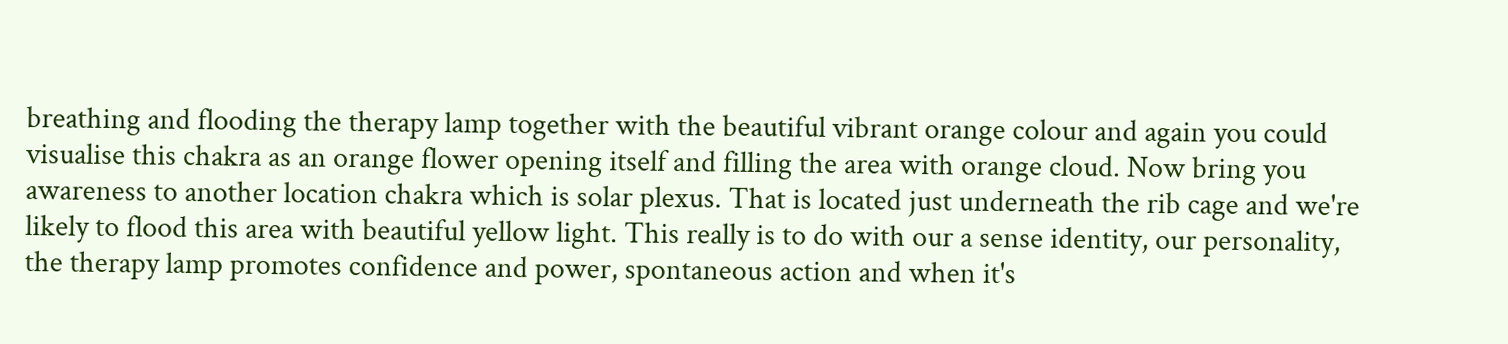breathing and flooding the therapy lamp together with the beautiful vibrant orange colour and again you could visualise this chakra as an orange flower opening itself and filling the area with orange cloud. Now bring you awareness to another location chakra which is solar plexus. That is located just underneath the rib cage and we're likely to flood this area with beautiful yellow light. This really is to do with our a sense identity, our personality, the therapy lamp promotes confidence and power, spontaneous action and when it's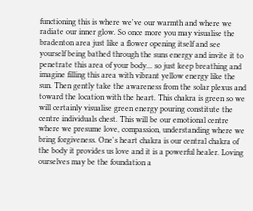functioning this is where we've our warmth and where we radiate our inner glow. So once more you may visualise the bradenton area just like a flower opening itself and see yourself being bathed through the suns energy and invite it to penetrate this area of your body... so just keep breathing and imagine filling this area with vibrant yellow energy like the sun. Then gently take the awareness from the solar plexus and toward the location with the heart. This chakra is green so we will certainly visualise green energy pouring constitute the centre individuals chest. This will be our emotional centre where we presume love, compassion, understanding where we bring forgiveness. One's heart chakra is our central chakra of the body it provides us love and it is a powerful healer. Loving ourselves may be the foundation a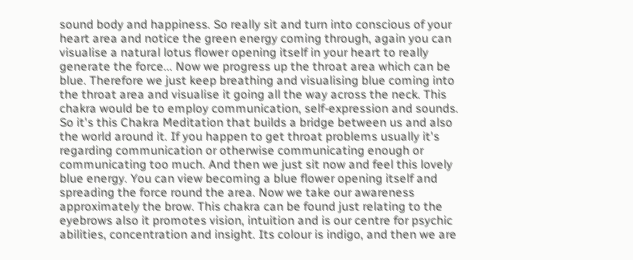sound body and happiness. So really sit and turn into conscious of your heart area and notice the green energy coming through, again you can visualise a natural lotus flower opening itself in your heart to really generate the force... Now we progress up the throat area which can be blue. Therefore we just keep breathing and visualising blue coming into the throat area and visualise it going all the way across the neck. This chakra would be to employ communication, self-expression and sounds. So it's this Chakra Meditation that builds a bridge between us and also the world around it. If you happen to get throat problems usually it's regarding communication or otherwise communicating enough or communicating too much. And then we just sit now and feel this lovely blue energy. You can view becoming a blue flower opening itself and spreading the force round the area. Now we take our awareness approximately the brow. This chakra can be found just relating to the eyebrows also it promotes vision, intuition and is our centre for psychic abilities, concentration and insight. Its colour is indigo, and then we are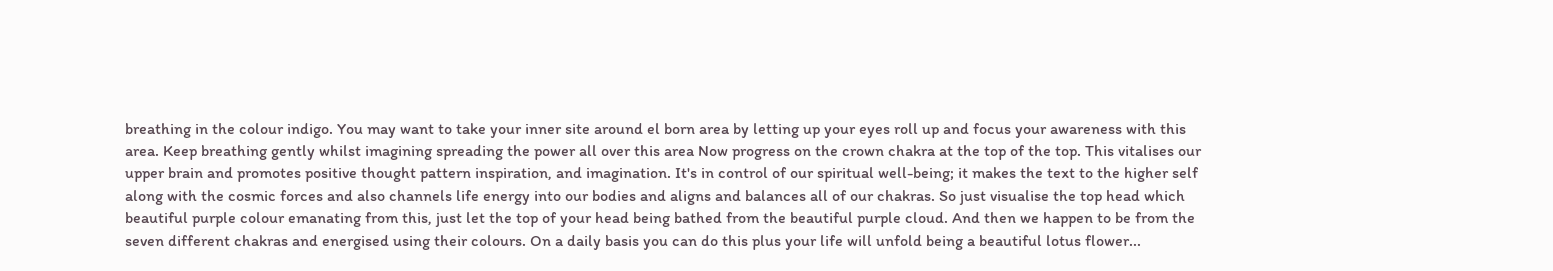breathing in the colour indigo. You may want to take your inner site around el born area by letting up your eyes roll up and focus your awareness with this area. Keep breathing gently whilst imagining spreading the power all over this area Now progress on the crown chakra at the top of the top. This vitalises our upper brain and promotes positive thought pattern inspiration, and imagination. It's in control of our spiritual well-being; it makes the text to the higher self along with the cosmic forces and also channels life energy into our bodies and aligns and balances all of our chakras. So just visualise the top head which beautiful purple colour emanating from this, just let the top of your head being bathed from the beautiful purple cloud. And then we happen to be from the seven different chakras and energised using their colours. On a daily basis you can do this plus your life will unfold being a beautiful lotus flower...